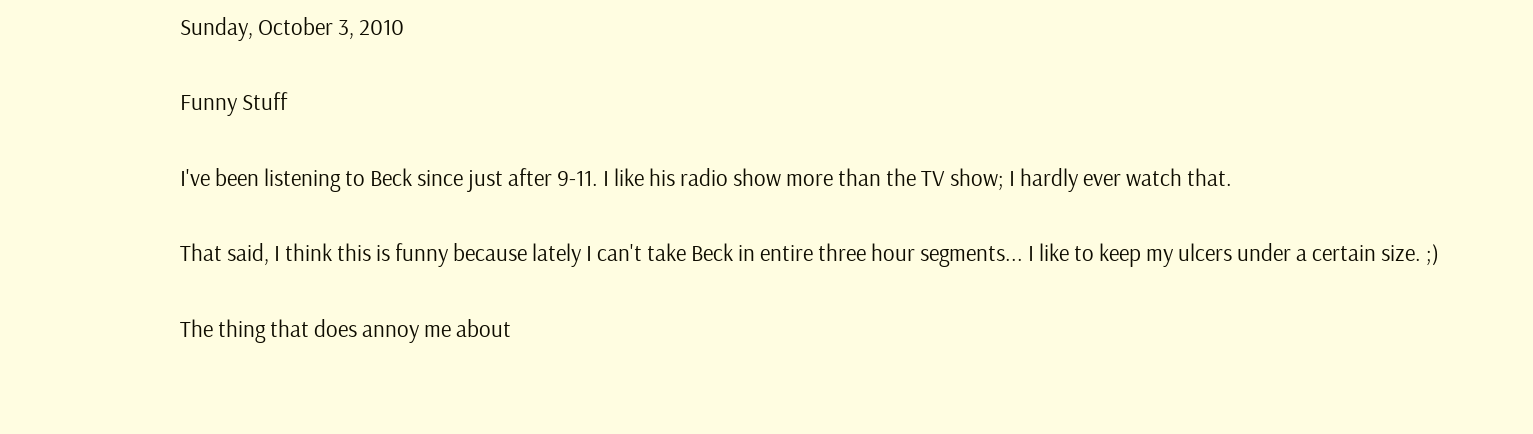Sunday, October 3, 2010

Funny Stuff

I've been listening to Beck since just after 9-11. I like his radio show more than the TV show; I hardly ever watch that.

That said, I think this is funny because lately I can't take Beck in entire three hour segments... I like to keep my ulcers under a certain size. ;)

The thing that does annoy me about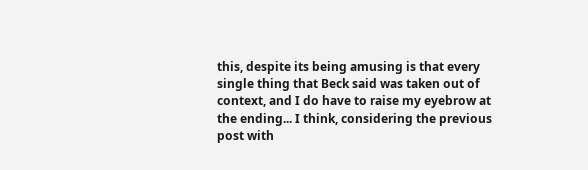this, despite its being amusing is that every single thing that Beck said was taken out of context, and I do have to raise my eyebrow at the ending... I think, considering the previous post with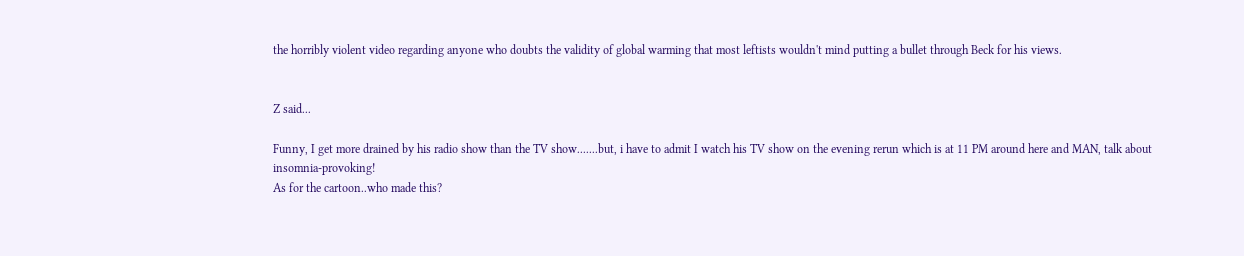the horribly violent video regarding anyone who doubts the validity of global warming that most leftists wouldn't mind putting a bullet through Beck for his views.


Z said...

Funny, I get more drained by his radio show than the TV show.......but, i have to admit I watch his TV show on the evening rerun which is at 11 PM around here and MAN, talk about insomnia-provoking!
As for the cartoon..who made this?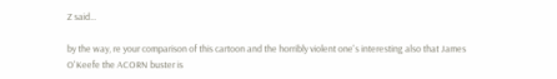Z said...

by the way, re your comparison of this cartoon and the horribly violent one's interesting also that James O'Keefe the ACORN buster is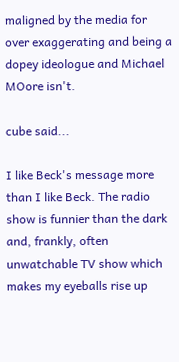maligned by the media for over exaggerating and being a dopey ideologue and Michael MOore isn't.

cube said...

I like Beck's message more than I like Beck. The radio show is funnier than the dark and, frankly, often unwatchable TV show which makes my eyeballs rise up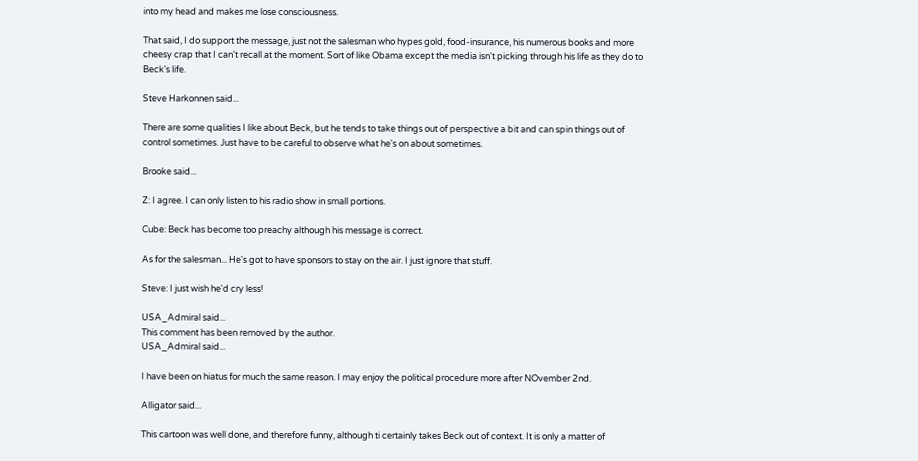into my head and makes me lose consciousness.

That said, I do support the message, just not the salesman who hypes gold, food-insurance, his numerous books and more cheesy crap that I can't recall at the moment. Sort of like Obama except the media isn't picking through his life as they do to Beck's life.

Steve Harkonnen said...

There are some qualities I like about Beck, but he tends to take things out of perspective a bit and can spin things out of control sometimes. Just have to be careful to observe what he's on about sometimes.

Brooke said...

Z: I agree. I can only listen to his radio show in small portions.

Cube: Beck has become too preachy although his message is correct.

As for the salesman... He's got to have sponsors to stay on the air. I just ignore that stuff.

Steve: I just wish he'd cry less!

USA_Admiral said...
This comment has been removed by the author.
USA_Admiral said...

I have been on hiatus for much the same reason. I may enjoy the political procedure more after NOvember 2nd.

Alligator said...

This cartoon was well done, and therefore funny, although ti certainly takes Beck out of context. It is only a matter of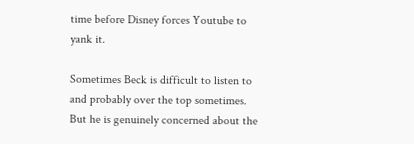time before Disney forces Youtube to yank it.

Sometimes Beck is difficult to listen to and probably over the top sometimes. But he is genuinely concerned about the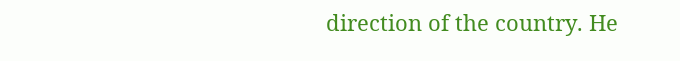direction of the country. He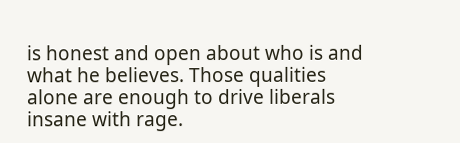is honest and open about who is and what he believes. Those qualities alone are enough to drive liberals insane with rage.